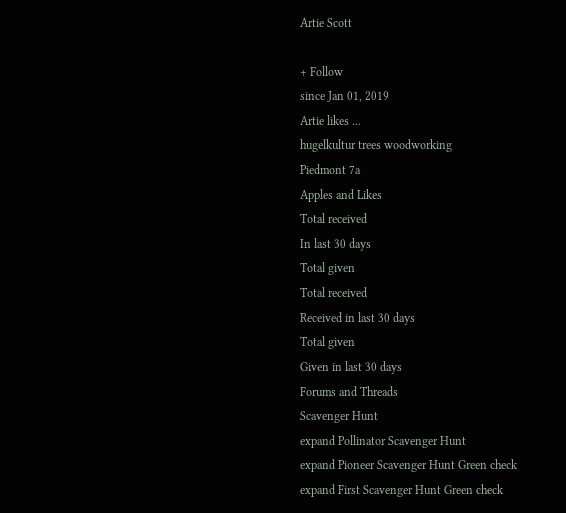Artie Scott

+ Follow
since Jan 01, 2019
Artie likes ...
hugelkultur trees woodworking
Piedmont 7a
Apples and Likes
Total received
In last 30 days
Total given
Total received
Received in last 30 days
Total given
Given in last 30 days
Forums and Threads
Scavenger Hunt
expand Pollinator Scavenger Hunt
expand Pioneer Scavenger Hunt Green check
expand First Scavenger Hunt Green check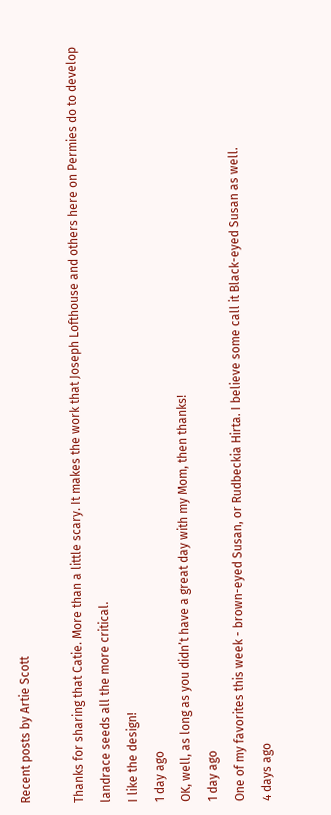Recent posts by Artie Scott

Thanks for sharing that Catie. More than a little scary. It makes the work that Joseph Lofthouse and others here on Permies do to develop landrace seeds all the more critical.
I like the design!
1 day ago
OK, well, as long as you didn’t have a great day with my Mom, then thanks!
1 day ago
One of my favorites this week - brown-eyed Susan, or Rudbeckia Hirta. I believe some call it Black-eyed Susan as well.
4 days ago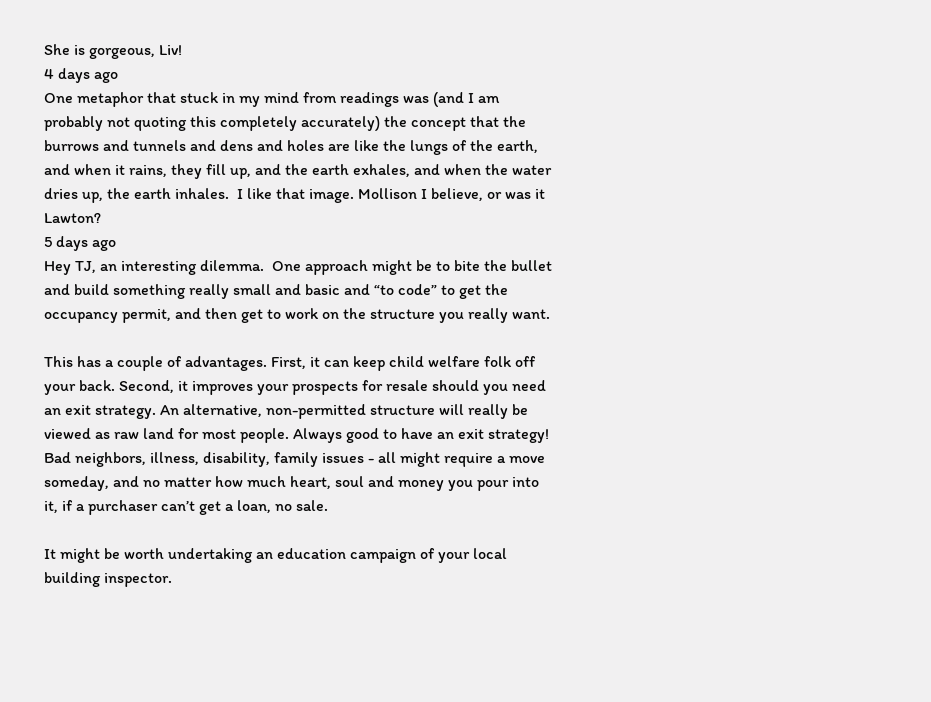She is gorgeous, Liv!
4 days ago
One metaphor that stuck in my mind from readings was (and I am probably not quoting this completely accurately) the concept that the burrows and tunnels and dens and holes are like the lungs of the earth, and when it rains, they fill up, and the earth exhales, and when the water dries up, the earth inhales.  I like that image. Mollison I believe, or was it Lawton?
5 days ago
Hey TJ, an interesting dilemma.  One approach might be to bite the bullet and build something really small and basic and “to code” to get the occupancy permit, and then get to work on the structure you really want.

This has a couple of advantages. First, it can keep child welfare folk off your back. Second, it improves your prospects for resale should you need an exit strategy. An alternative, non-permitted structure will really be viewed as raw land for most people. Always good to have an exit strategy!  Bad neighbors, illness, disability, family issues - all might require a move someday, and no matter how much heart, soul and money you pour into it, if a purchaser can’t get a loan, no sale.

It might be worth undertaking an education campaign of your local building inspector.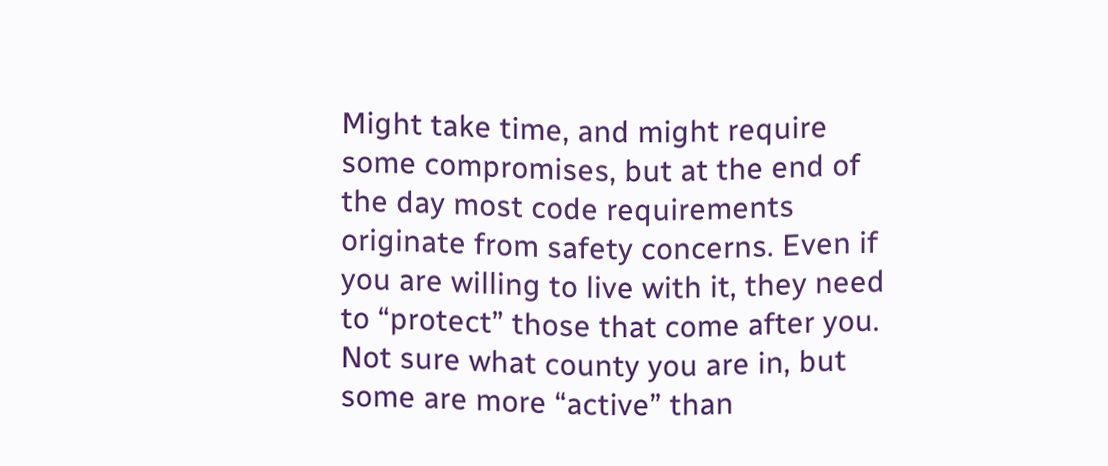Might take time, and might require some compromises, but at the end of the day most code requirements originate from safety concerns. Even if you are willing to live with it, they need to “protect” those that come after you. Not sure what county you are in, but some are more “active” than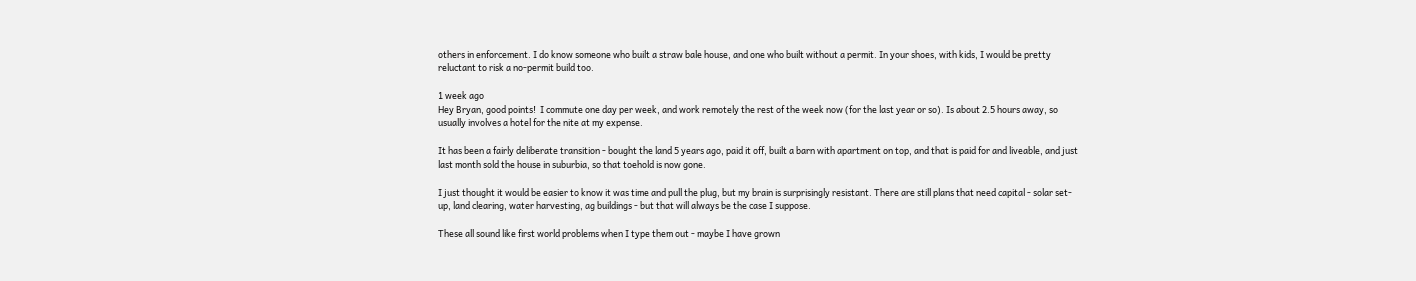others in enforcement. I do know someone who built a straw bale house, and one who built without a permit. In your shoes, with kids, I would be pretty reluctant to risk a no-permit build too.

1 week ago
Hey Bryan, good points!  I commute one day per week, and work remotely the rest of the week now (for the last year or so). Is about 2.5 hours away, so usually involves a hotel for the nite at my expense.

It has been a fairly deliberate transition - bought the land 5 years ago, paid it off, built a barn with apartment on top, and that is paid for and liveable, and just last month sold the house in suburbia, so that toehold is now gone.

I just thought it would be easier to know it was time and pull the plug, but my brain is surprisingly resistant. There are still plans that need capital - solar set-up, land clearing, water harvesting, ag buildings - but that will always be the case I suppose.

These all sound like first world problems when I type them out - maybe I have grown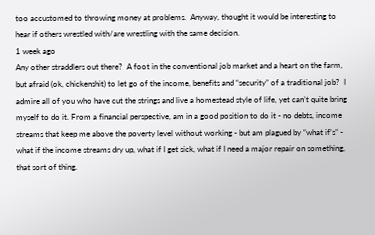too accustomed to throwing money at problems.  Anyway, thought it would be interesting to hear if others wrestled with/are wrestling with the same decision.
1 week ago
Any other straddlers out there?  A foot in the conventional job market and a heart on the farm, but afraid (ok, chickenshit) to let go of the income, benefits and “security” of a traditional job?  I admire all of you who have cut the strings and live a homestead style of life, yet can’t quite bring myself to do it. From a financial perspective, am in a good position to do it - no debts, income streams that keep me above the poverty level without working - but am plagued by “what if’s” - what if the income streams dry up, what if I get sick, what if I need a major repair on something, that sort of thing.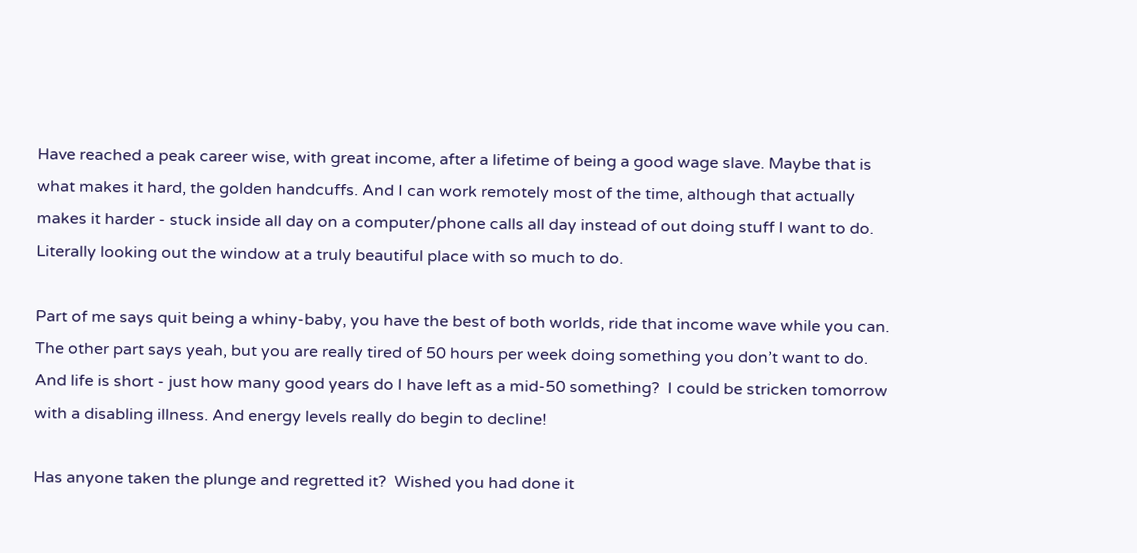Have reached a peak career wise, with great income, after a lifetime of being a good wage slave. Maybe that is what makes it hard, the golden handcuffs. And I can work remotely most of the time, although that actually makes it harder - stuck inside all day on a computer/phone calls all day instead of out doing stuff I want to do. Literally looking out the window at a truly beautiful place with so much to do.

Part of me says quit being a whiny-baby, you have the best of both worlds, ride that income wave while you can. The other part says yeah, but you are really tired of 50 hours per week doing something you don’t want to do. And life is short - just how many good years do I have left as a mid-50 something?  I could be stricken tomorrow with a disabling illness. And energy levels really do begin to decline!

Has anyone taken the plunge and regretted it?  Wished you had done it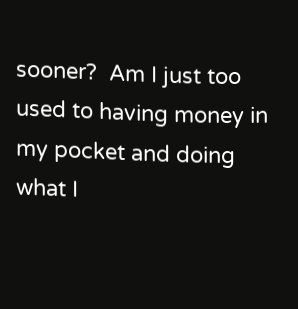sooner?  Am I just too used to having money in my pocket and doing what I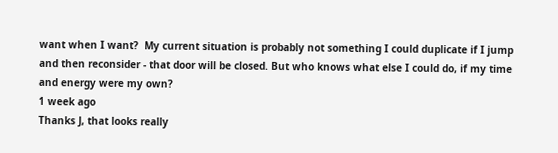want when I want?  My current situation is probably not something I could duplicate if I jump and then reconsider - that door will be closed. But who knows what else I could do, if my time and energy were my own?
1 week ago
Thanks J, that looks really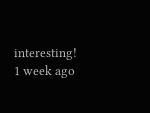interesting!
1 week ago